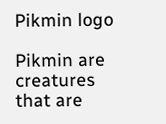Pikmin logo

Pikmin are creatures that are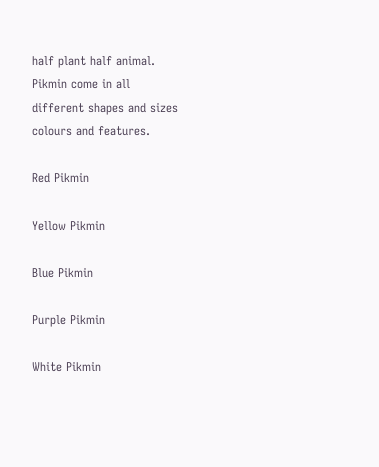half plant half animal. Pikmin come in all different shapes and sizes colours and features.

Red Pikmin

Yellow Pikmin

Blue Pikmin

Purple Pikmin

White Pikmin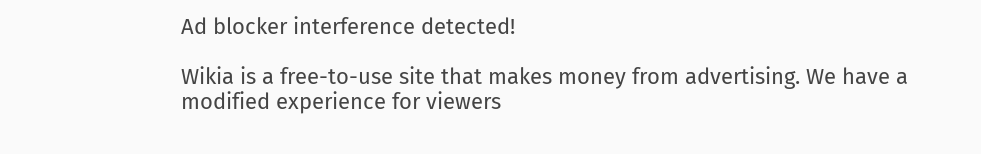Ad blocker interference detected!

Wikia is a free-to-use site that makes money from advertising. We have a modified experience for viewers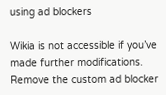using ad blockers

Wikia is not accessible if you’ve made further modifications. Remove the custom ad blocker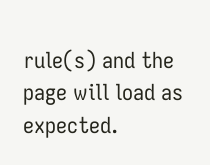rule(s) and the page will load as expected.